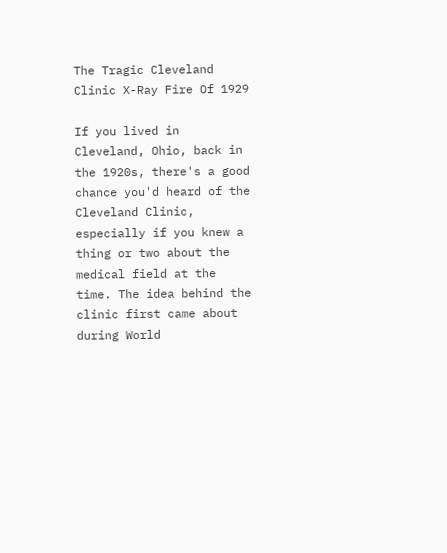The Tragic Cleveland Clinic X-Ray Fire Of 1929

If you lived in Cleveland, Ohio, back in the 1920s, there's a good chance you'd heard of the Cleveland Clinic, especially if you knew a thing or two about the medical field at the time. The idea behind the clinic first came about during World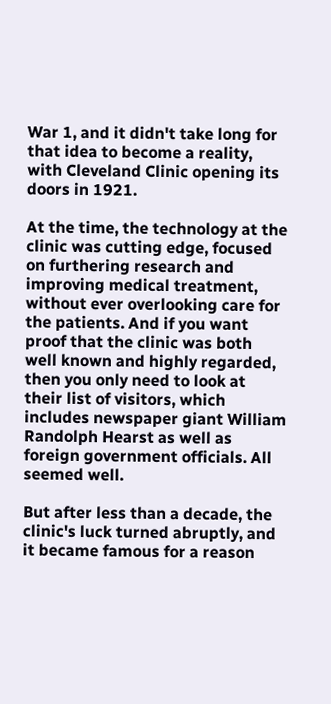War 1, and it didn't take long for that idea to become a reality, with Cleveland Clinic opening its doors in 1921.

At the time, the technology at the clinic was cutting edge, focused on furthering research and improving medical treatment, without ever overlooking care for the patients. And if you want proof that the clinic was both well known and highly regarded, then you only need to look at their list of visitors, which includes newspaper giant William Randolph Hearst as well as foreign government officials. All seemed well.

But after less than a decade, the clinic's luck turned abruptly, and it became famous for a reason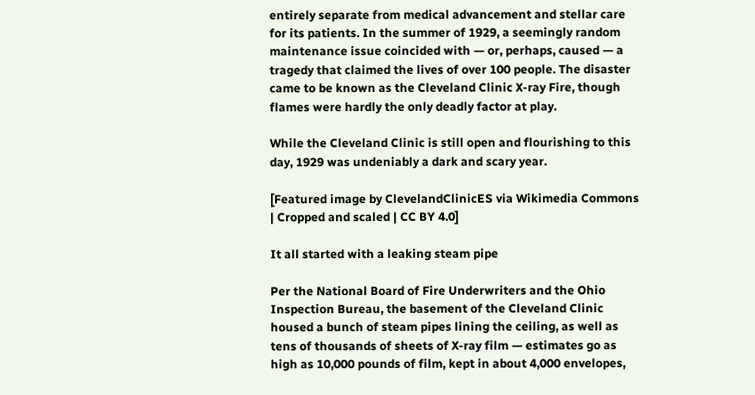entirely separate from medical advancement and stellar care for its patients. In the summer of 1929, a seemingly random maintenance issue coincided with — or, perhaps, caused — a tragedy that claimed the lives of over 100 people. The disaster came to be known as the Cleveland Clinic X-ray Fire, though flames were hardly the only deadly factor at play.

While the Cleveland Clinic is still open and flourishing to this day, 1929 was undeniably a dark and scary year.

[Featured image by ClevelandClinicES via Wikimedia Commons | Cropped and scaled | CC BY 4.0]

It all started with a leaking steam pipe

Per the National Board of Fire Underwriters and the Ohio Inspection Bureau, the basement of the Cleveland Clinic housed a bunch of steam pipes lining the ceiling, as well as tens of thousands of sheets of X-ray film — estimates go as high as 10,000 pounds of film, kept in about 4,000 envelopes,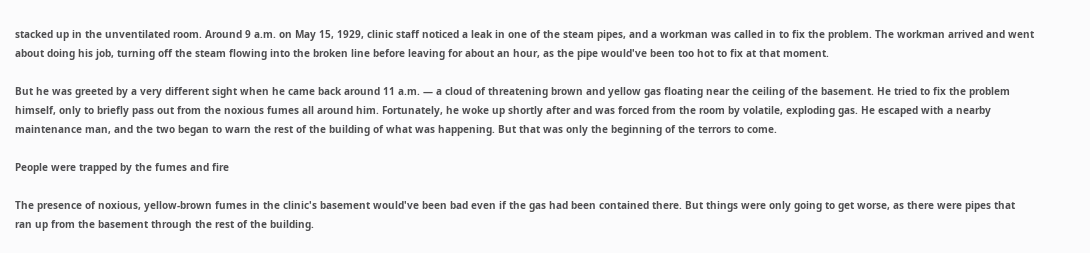stacked up in the unventilated room. Around 9 a.m. on May 15, 1929, clinic staff noticed a leak in one of the steam pipes, and a workman was called in to fix the problem. The workman arrived and went about doing his job, turning off the steam flowing into the broken line before leaving for about an hour, as the pipe would've been too hot to fix at that moment.

But he was greeted by a very different sight when he came back around 11 a.m. — a cloud of threatening brown and yellow gas floating near the ceiling of the basement. He tried to fix the problem himself, only to briefly pass out from the noxious fumes all around him. Fortunately, he woke up shortly after and was forced from the room by volatile, exploding gas. He escaped with a nearby maintenance man, and the two began to warn the rest of the building of what was happening. But that was only the beginning of the terrors to come.

People were trapped by the fumes and fire

The presence of noxious, yellow-brown fumes in the clinic's basement would've been bad even if the gas had been contained there. But things were only going to get worse, as there were pipes that ran up from the basement through the rest of the building.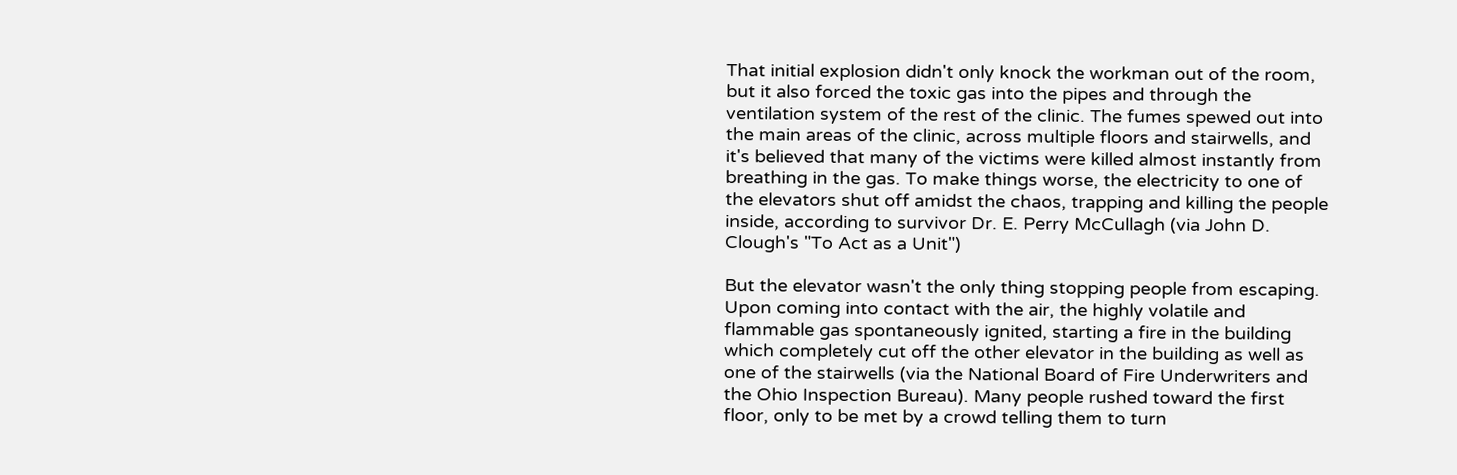That initial explosion didn't only knock the workman out of the room, but it also forced the toxic gas into the pipes and through the ventilation system of the rest of the clinic. The fumes spewed out into the main areas of the clinic, across multiple floors and stairwells, and it's believed that many of the victims were killed almost instantly from breathing in the gas. To make things worse, the electricity to one of the elevators shut off amidst the chaos, trapping and killing the people inside, according to survivor Dr. E. Perry McCullagh (via John D. Clough's "To Act as a Unit")

But the elevator wasn't the only thing stopping people from escaping. Upon coming into contact with the air, the highly volatile and flammable gas spontaneously ignited, starting a fire in the building which completely cut off the other elevator in the building as well as one of the stairwells (via the National Board of Fire Underwriters and the Ohio Inspection Bureau). Many people rushed toward the first floor, only to be met by a crowd telling them to turn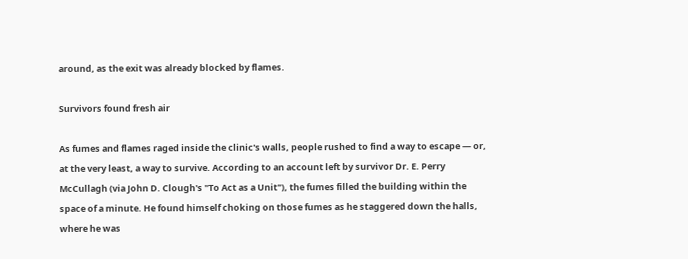around, as the exit was already blocked by flames.

Survivors found fresh air

As fumes and flames raged inside the clinic's walls, people rushed to find a way to escape — or, at the very least, a way to survive. According to an account left by survivor Dr. E. Perry McCullagh (via John D. Clough's "To Act as a Unit"), the fumes filled the building within the space of a minute. He found himself choking on those fumes as he staggered down the halls, where he was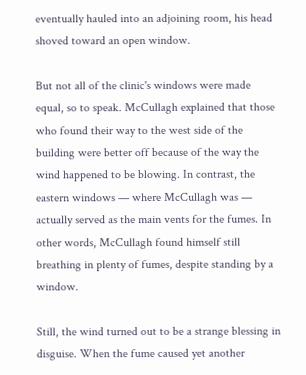eventually hauled into an adjoining room, his head shoved toward an open window.

But not all of the clinic's windows were made equal, so to speak. McCullagh explained that those who found their way to the west side of the building were better off because of the way the wind happened to be blowing. In contrast, the eastern windows — where McCullagh was — actually served as the main vents for the fumes. In other words, McCullagh found himself still breathing in plenty of fumes, despite standing by a window.

Still, the wind turned out to be a strange blessing in disguise. When the fume caused yet another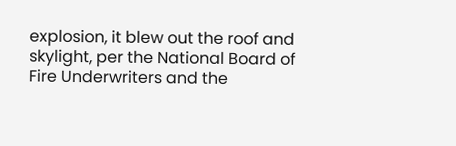explosion, it blew out the roof and skylight, per the National Board of Fire Underwriters and the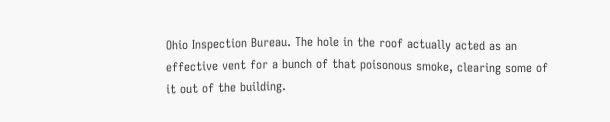Ohio Inspection Bureau. The hole in the roof actually acted as an effective vent for a bunch of that poisonous smoke, clearing some of it out of the building.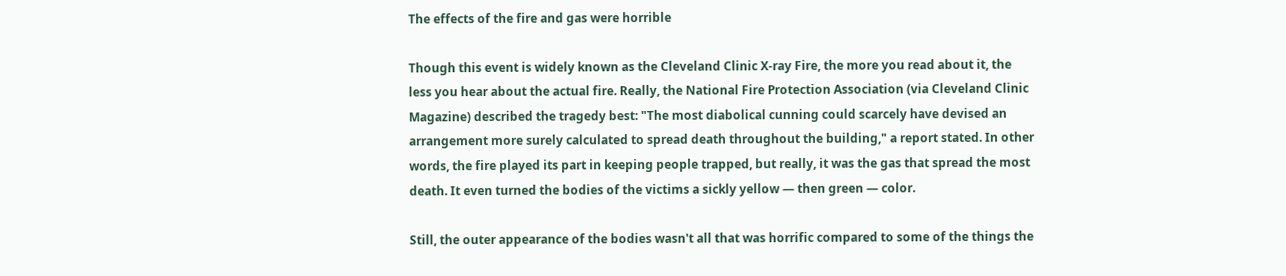The effects of the fire and gas were horrible

Though this event is widely known as the Cleveland Clinic X-ray Fire, the more you read about it, the less you hear about the actual fire. Really, the National Fire Protection Association (via Cleveland Clinic Magazine) described the tragedy best: "The most diabolical cunning could scarcely have devised an arrangement more surely calculated to spread death throughout the building," a report stated. In other words, the fire played its part in keeping people trapped, but really, it was the gas that spread the most death. It even turned the bodies of the victims a sickly yellow — then green — color.

Still, the outer appearance of the bodies wasn't all that was horrific compared to some of the things the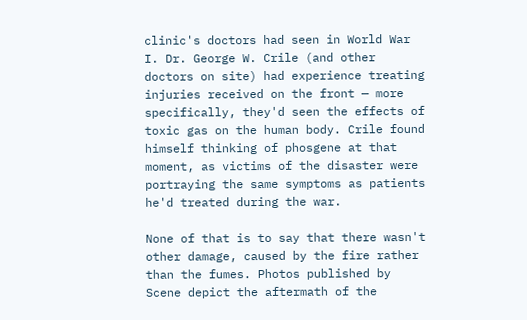clinic's doctors had seen in World War I. Dr. George W. Crile (and other doctors on site) had experience treating injuries received on the front — more specifically, they'd seen the effects of toxic gas on the human body. Crile found himself thinking of phosgene at that moment, as victims of the disaster were portraying the same symptoms as patients he'd treated during the war.

None of that is to say that there wasn't other damage, caused by the fire rather than the fumes. Photos published by Scene depict the aftermath of the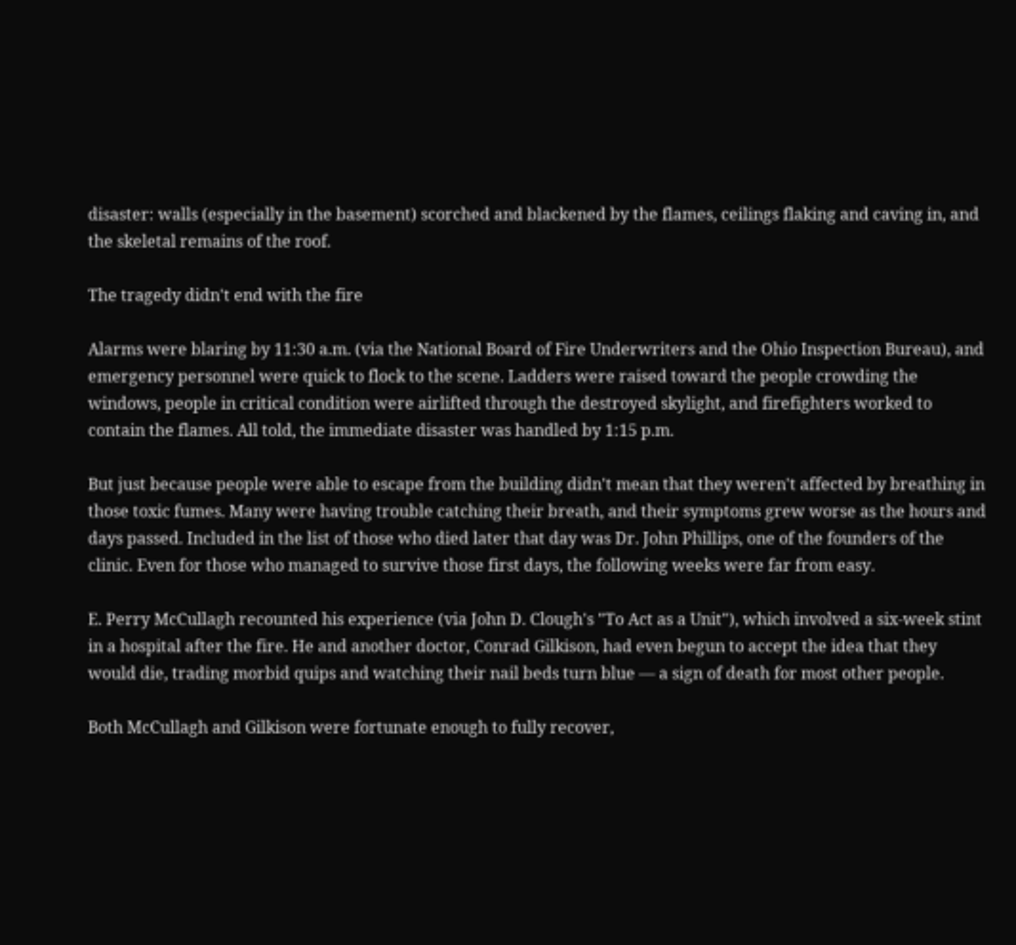disaster: walls (especially in the basement) scorched and blackened by the flames, ceilings flaking and caving in, and the skeletal remains of the roof.

The tragedy didn't end with the fire

Alarms were blaring by 11:30 a.m. (via the National Board of Fire Underwriters and the Ohio Inspection Bureau), and emergency personnel were quick to flock to the scene. Ladders were raised toward the people crowding the windows, people in critical condition were airlifted through the destroyed skylight, and firefighters worked to contain the flames. All told, the immediate disaster was handled by 1:15 p.m.

But just because people were able to escape from the building didn't mean that they weren't affected by breathing in those toxic fumes. Many were having trouble catching their breath, and their symptoms grew worse as the hours and days passed. Included in the list of those who died later that day was Dr. John Phillips, one of the founders of the clinic. Even for those who managed to survive those first days, the following weeks were far from easy.

E. Perry McCullagh recounted his experience (via John D. Clough's "To Act as a Unit"), which involved a six-week stint in a hospital after the fire. He and another doctor, Conrad Gilkison, had even begun to accept the idea that they would die, trading morbid quips and watching their nail beds turn blue — a sign of death for most other people.

Both McCullagh and Gilkison were fortunate enough to fully recover,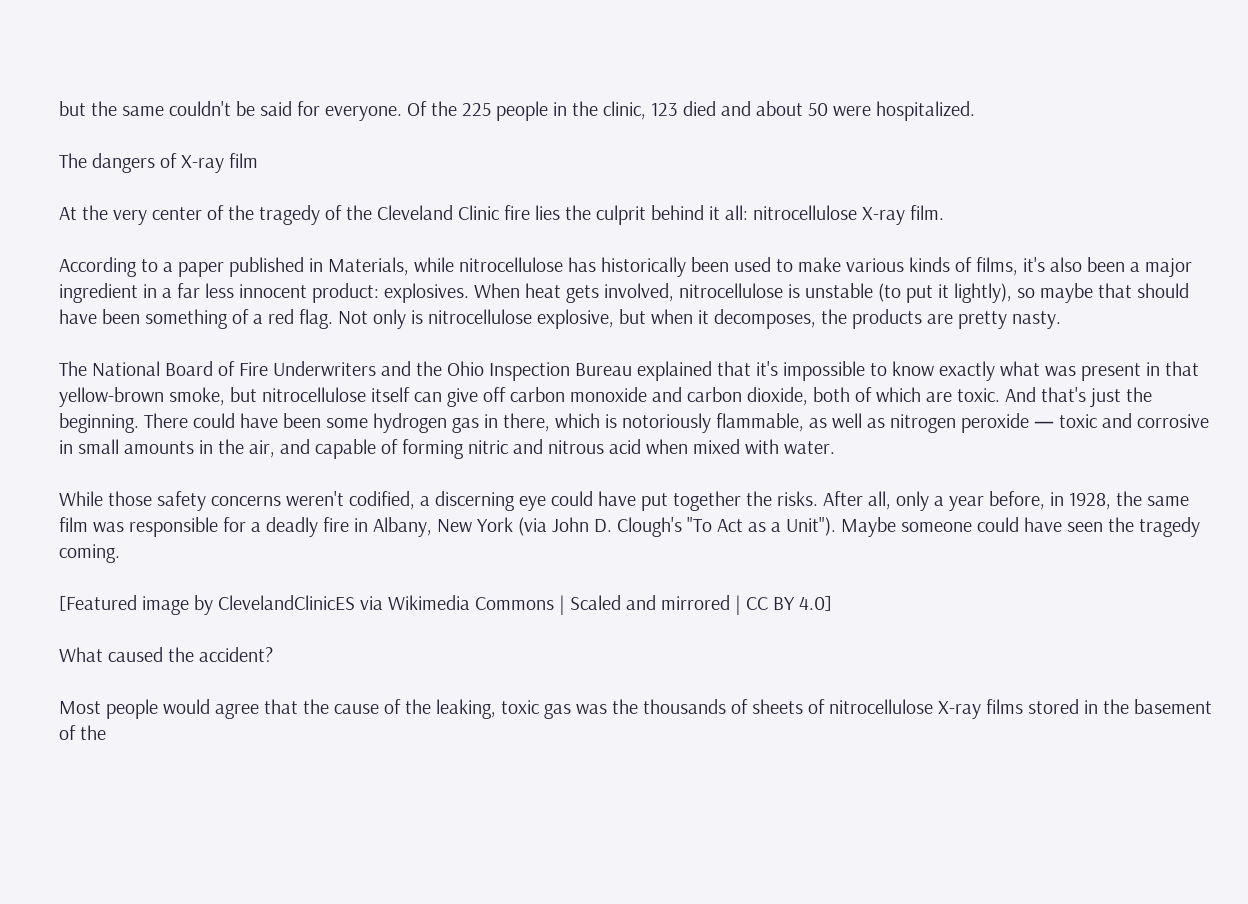but the same couldn't be said for everyone. Of the 225 people in the clinic, 123 died and about 50 were hospitalized.

The dangers of X-ray film

At the very center of the tragedy of the Cleveland Clinic fire lies the culprit behind it all: nitrocellulose X-ray film.

According to a paper published in Materials, while nitrocellulose has historically been used to make various kinds of films, it's also been a major ingredient in a far less innocent product: explosives. When heat gets involved, nitrocellulose is unstable (to put it lightly), so maybe that should have been something of a red flag. Not only is nitrocellulose explosive, but when it decomposes, the products are pretty nasty.

The National Board of Fire Underwriters and the Ohio Inspection Bureau explained that it's impossible to know exactly what was present in that yellow-brown smoke, but nitrocellulose itself can give off carbon monoxide and carbon dioxide, both of which are toxic. And that's just the beginning. There could have been some hydrogen gas in there, which is notoriously flammable, as well as nitrogen peroxide — toxic and corrosive in small amounts in the air, and capable of forming nitric and nitrous acid when mixed with water.

While those safety concerns weren't codified, a discerning eye could have put together the risks. After all, only a year before, in 1928, the same film was responsible for a deadly fire in Albany, New York (via John D. Clough's "To Act as a Unit"). Maybe someone could have seen the tragedy coming.

[Featured image by ClevelandClinicES via Wikimedia Commons | Scaled and mirrored | CC BY 4.0]

What caused the accident?

Most people would agree that the cause of the leaking, toxic gas was the thousands of sheets of nitrocellulose X-ray films stored in the basement of the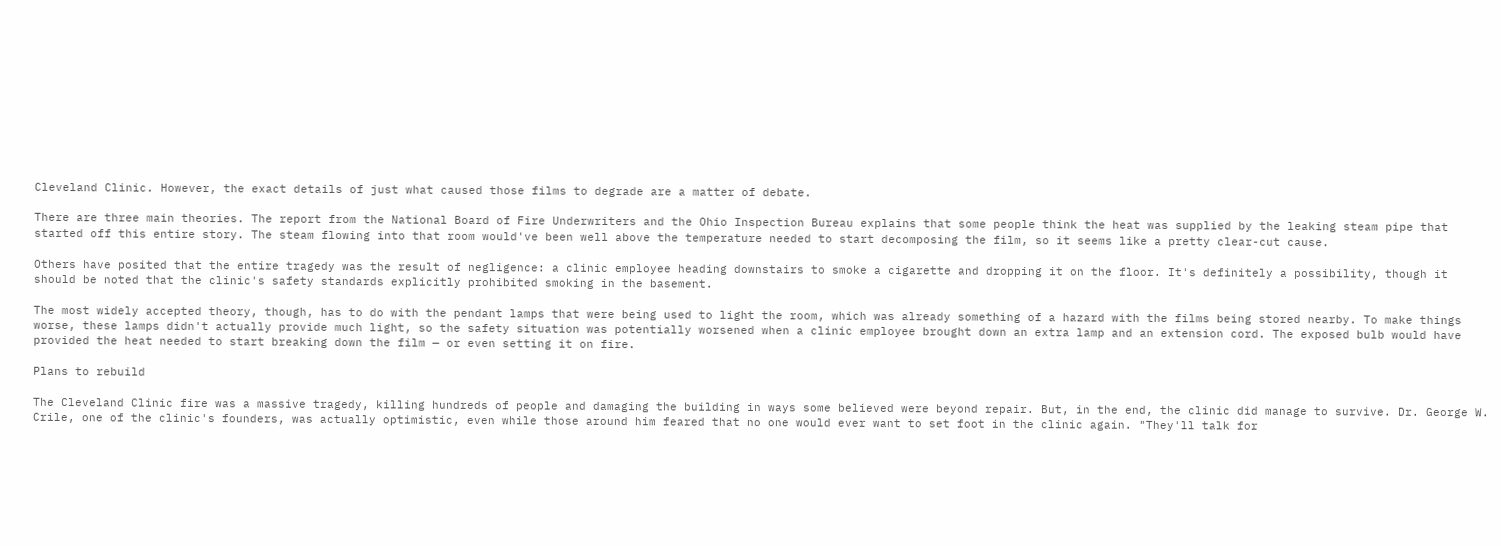Cleveland Clinic. However, the exact details of just what caused those films to degrade are a matter of debate.

There are three main theories. The report from the National Board of Fire Underwriters and the Ohio Inspection Bureau explains that some people think the heat was supplied by the leaking steam pipe that started off this entire story. The steam flowing into that room would've been well above the temperature needed to start decomposing the film, so it seems like a pretty clear-cut cause.

Others have posited that the entire tragedy was the result of negligence: a clinic employee heading downstairs to smoke a cigarette and dropping it on the floor. It's definitely a possibility, though it should be noted that the clinic's safety standards explicitly prohibited smoking in the basement.

The most widely accepted theory, though, has to do with the pendant lamps that were being used to light the room, which was already something of a hazard with the films being stored nearby. To make things worse, these lamps didn't actually provide much light, so the safety situation was potentially worsened when a clinic employee brought down an extra lamp and an extension cord. The exposed bulb would have provided the heat needed to start breaking down the film — or even setting it on fire.

Plans to rebuild

The Cleveland Clinic fire was a massive tragedy, killing hundreds of people and damaging the building in ways some believed were beyond repair. But, in the end, the clinic did manage to survive. Dr. George W. Crile, one of the clinic's founders, was actually optimistic, even while those around him feared that no one would ever want to set foot in the clinic again. "They'll talk for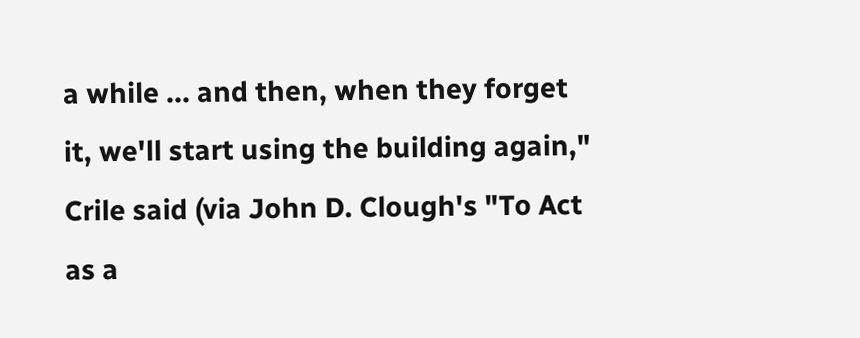a while ... and then, when they forget it, we'll start using the building again," Crile said (via John D. Clough's "To Act as a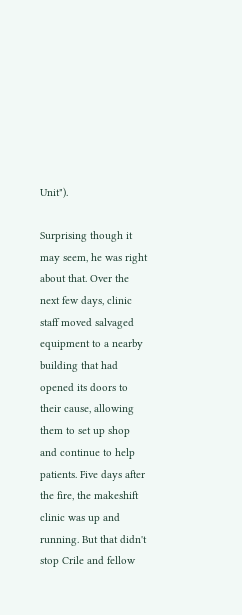Unit").

Surprising though it may seem, he was right about that. Over the next few days, clinic staff moved salvaged equipment to a nearby building that had opened its doors to their cause, allowing them to set up shop and continue to help patients. Five days after the fire, the makeshift clinic was up and running. But that didn't stop Crile and fellow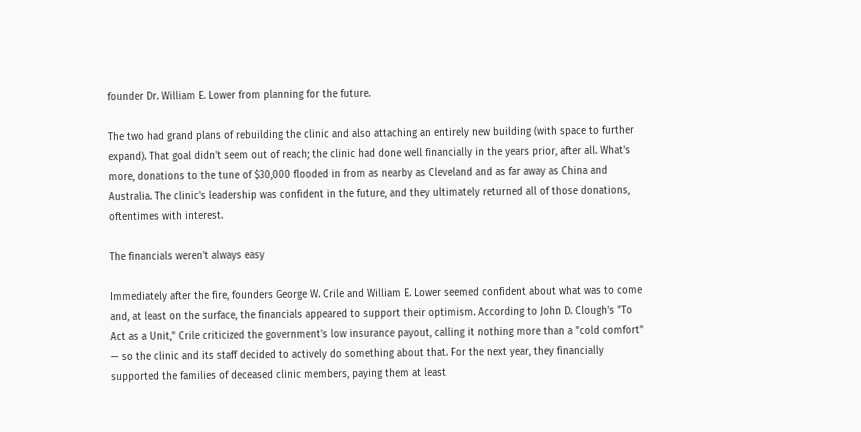founder Dr. William E. Lower from planning for the future.

The two had grand plans of rebuilding the clinic and also attaching an entirely new building (with space to further expand). That goal didn't seem out of reach; the clinic had done well financially in the years prior, after all. What's more, donations to the tune of $30,000 flooded in from as nearby as Cleveland and as far away as China and Australia. The clinic's leadership was confident in the future, and they ultimately returned all of those donations, oftentimes with interest.

The financials weren't always easy

Immediately after the fire, founders George W. Crile and William E. Lower seemed confident about what was to come and, at least on the surface, the financials appeared to support their optimism. According to John D. Clough's "To Act as a Unit," Crile criticized the government's low insurance payout, calling it nothing more than a "cold comfort" — so the clinic and its staff decided to actively do something about that. For the next year, they financially supported the families of deceased clinic members, paying them at least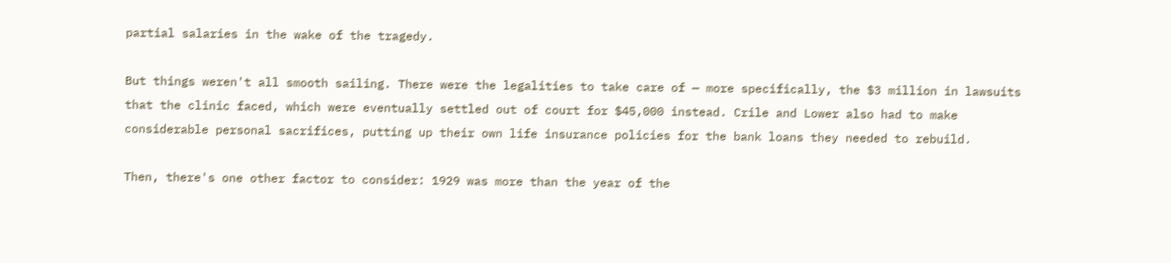partial salaries in the wake of the tragedy.

But things weren't all smooth sailing. There were the legalities to take care of — more specifically, the $3 million in lawsuits that the clinic faced, which were eventually settled out of court for $45,000 instead. Crile and Lower also had to make considerable personal sacrifices, putting up their own life insurance policies for the bank loans they needed to rebuild.

Then, there's one other factor to consider: 1929 was more than the year of the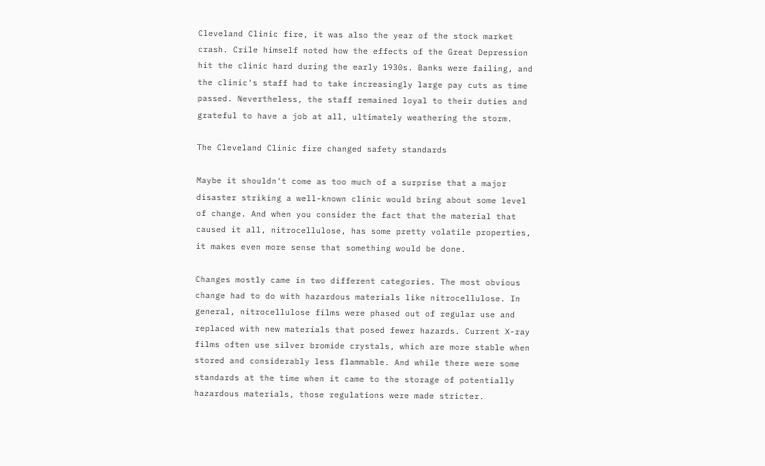Cleveland Clinic fire, it was also the year of the stock market crash. Crile himself noted how the effects of the Great Depression hit the clinic hard during the early 1930s. Banks were failing, and the clinic's staff had to take increasingly large pay cuts as time passed. Nevertheless, the staff remained loyal to their duties and grateful to have a job at all, ultimately weathering the storm.

The Cleveland Clinic fire changed safety standards

Maybe it shouldn't come as too much of a surprise that a major disaster striking a well-known clinic would bring about some level of change. And when you consider the fact that the material that caused it all, nitrocellulose, has some pretty volatile properties, it makes even more sense that something would be done.

Changes mostly came in two different categories. The most obvious change had to do with hazardous materials like nitrocellulose. In general, nitrocellulose films were phased out of regular use and replaced with new materials that posed fewer hazards. Current X-ray films often use silver bromide crystals, which are more stable when stored and considerably less flammable. And while there were some standards at the time when it came to the storage of potentially hazardous materials, those regulations were made stricter.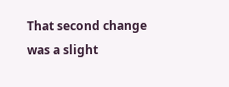That second change was a slight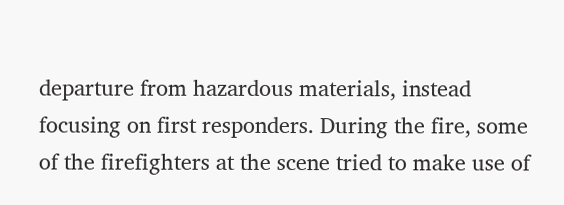departure from hazardous materials, instead focusing on first responders. During the fire, some of the firefighters at the scene tried to make use of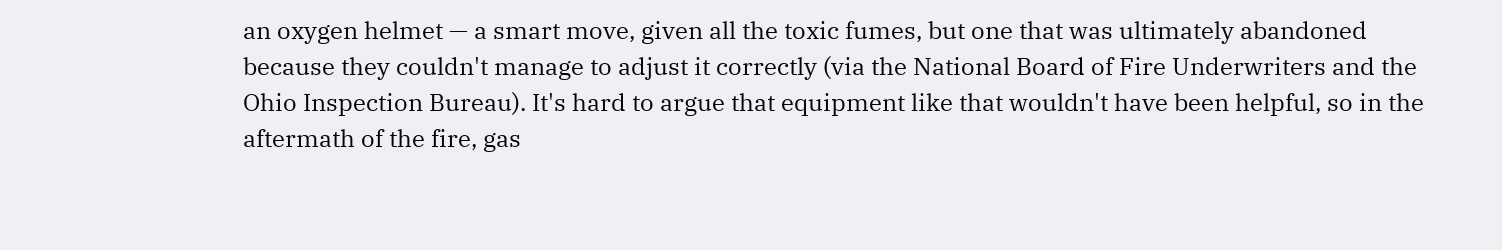an oxygen helmet — a smart move, given all the toxic fumes, but one that was ultimately abandoned because they couldn't manage to adjust it correctly (via the National Board of Fire Underwriters and the Ohio Inspection Bureau). It's hard to argue that equipment like that wouldn't have been helpful, so in the aftermath of the fire, gas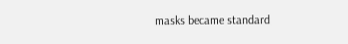masks became standard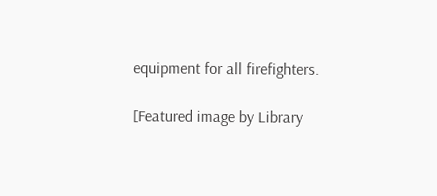equipment for all firefighters.

[Featured image by Library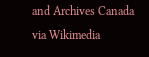and Archives Canada via Wikimedia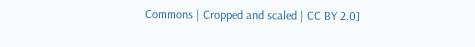Commons | Cropped and scaled | CC BY 2.0]